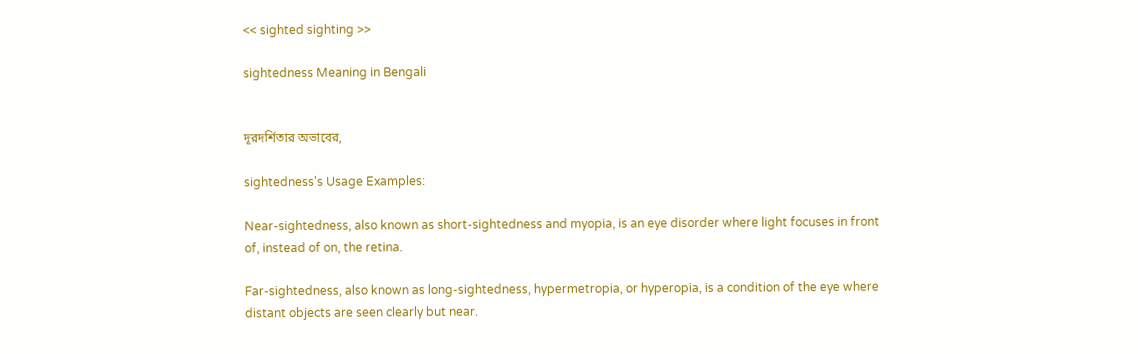<< sighted sighting >>

sightedness Meaning in Bengali


দূরদর্শিতার অভাবের,

sightedness's Usage Examples:

Near-sightedness, also known as short-sightedness and myopia, is an eye disorder where light focuses in front of, instead of on, the retina.

Far-sightedness, also known as long-sightedness, hypermetropia, or hyperopia, is a condition of the eye where distant objects are seen clearly but near.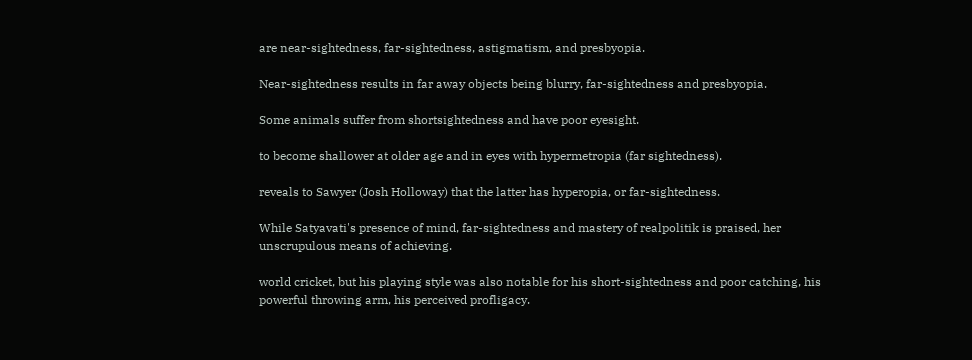are near-sightedness, far-sightedness, astigmatism, and presbyopia.

Near-sightedness results in far away objects being blurry, far-sightedness and presbyopia.

Some animals suffer from shortsightedness and have poor eyesight.

to become shallower at older age and in eyes with hypermetropia (far sightedness).

reveals to Sawyer (Josh Holloway) that the latter has hyperopia, or far-sightedness.

While Satyavati's presence of mind, far-sightedness and mastery of realpolitik is praised, her unscrupulous means of achieving.

world cricket, but his playing style was also notable for his short-sightedness and poor catching, his powerful throwing arm, his perceived profligacy.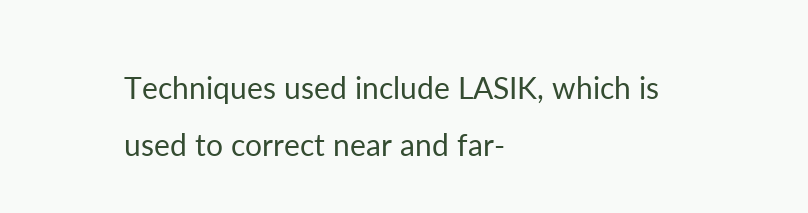Techniques used include LASIK, which is used to correct near and far-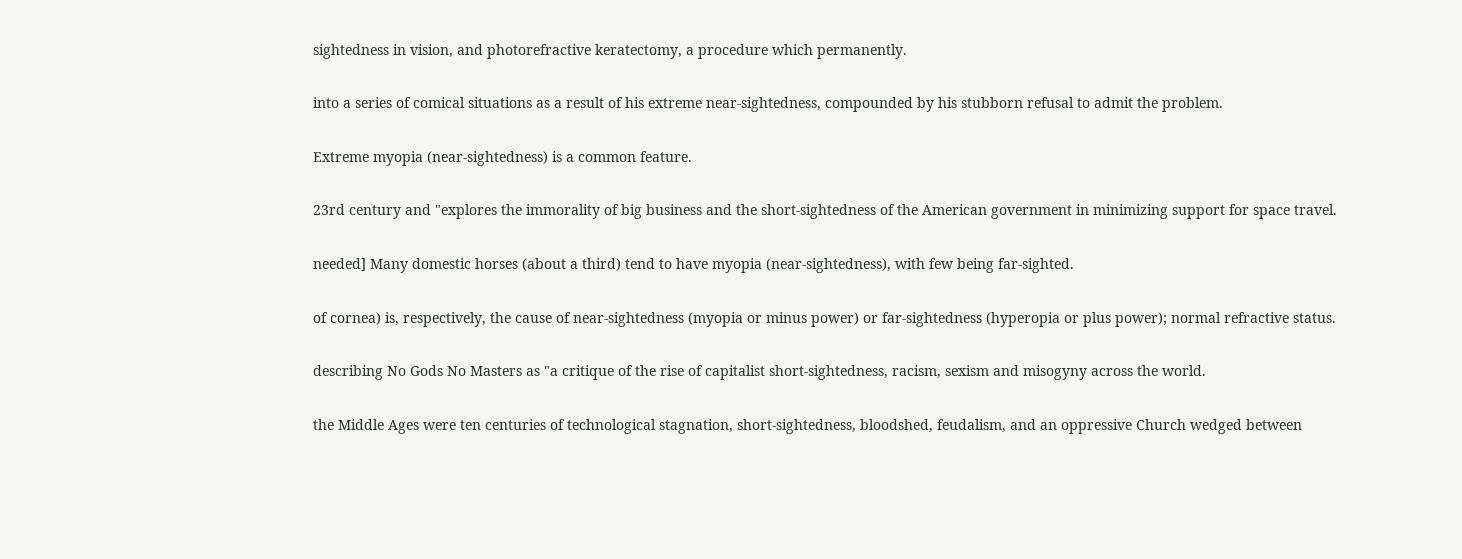sightedness in vision, and photorefractive keratectomy, a procedure which permanently.

into a series of comical situations as a result of his extreme near-sightedness, compounded by his stubborn refusal to admit the problem.

Extreme myopia (near-sightedness) is a common feature.

23rd century and "explores the immorality of big business and the short-sightedness of the American government in minimizing support for space travel.

needed] Many domestic horses (about a third) tend to have myopia (near-sightedness), with few being far-sighted.

of cornea) is, respectively, the cause of near-sightedness (myopia or minus power) or far-sightedness (hyperopia or plus power); normal refractive status.

describing No Gods No Masters as "a critique of the rise of capitalist short-sightedness, racism, sexism and misogyny across the world.

the Middle Ages were ten centuries of technological stagnation, short-sightedness, bloodshed, feudalism, and an oppressive Church wedged between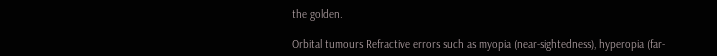the golden.

Orbital tumours Refractive errors such as myopia (near-sightedness), hyperopia (far-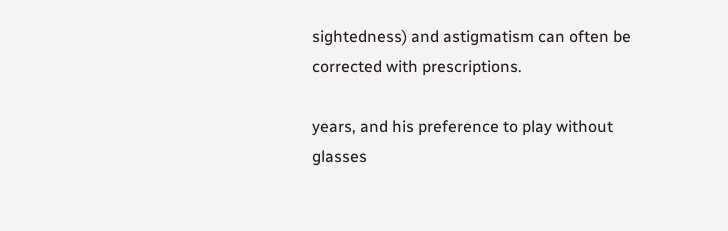sightedness) and astigmatism can often be corrected with prescriptions.

years, and his preference to play without glasses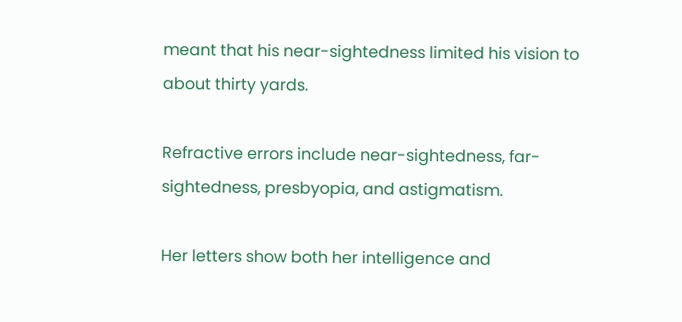meant that his near-sightedness limited his vision to about thirty yards.

Refractive errors include near-sightedness, far-sightedness, presbyopia, and astigmatism.

Her letters show both her intelligence and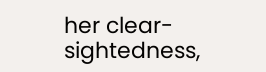her clear-sightedness,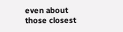even about those closest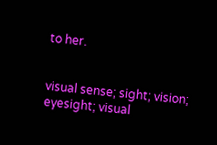to her.


visual sense; sight; vision; eyesight; visual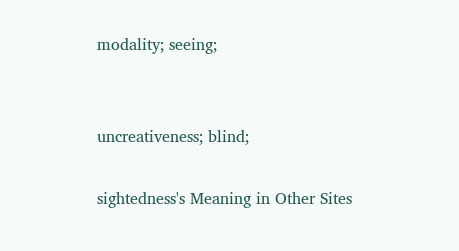modality; seeing;


uncreativeness; blind;

sightedness's Meaning in Other Sites